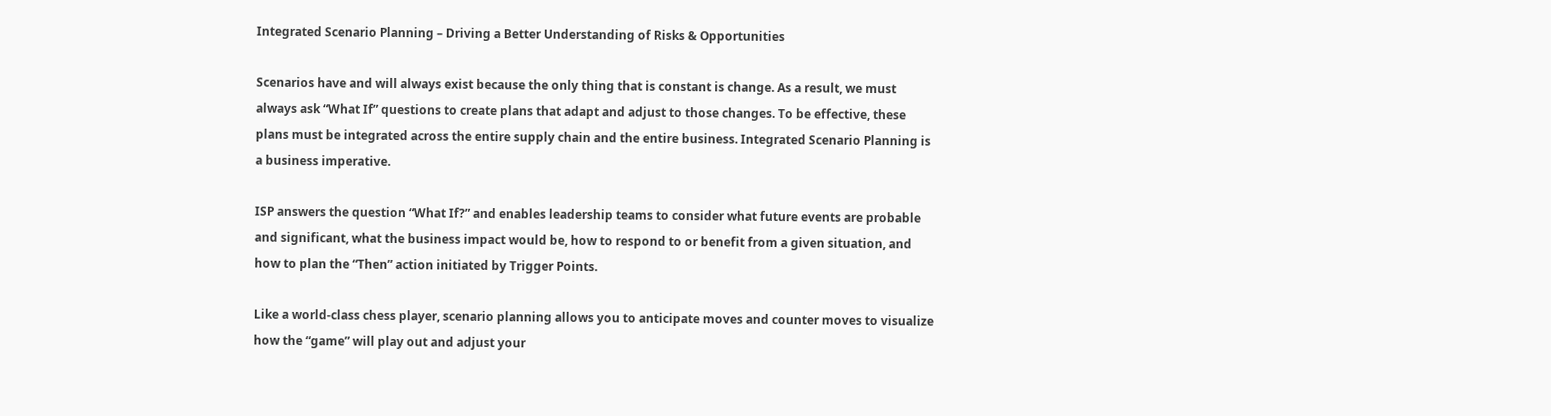Integrated Scenario Planning – Driving a Better Understanding of Risks & Opportunities

Scenarios have and will always exist because the only thing that is constant is change. As a result, we must always ask “What If” questions to create plans that adapt and adjust to those changes. To be effective, these plans must be integrated across the entire supply chain and the entire business. Integrated Scenario Planning is a business imperative.

ISP answers the question “What If?” and enables leadership teams to consider what future events are probable and significant, what the business impact would be, how to respond to or benefit from a given situation, and how to plan the “Then” action initiated by Trigger Points.

Like a world-class chess player, scenario planning allows you to anticipate moves and counter moves to visualize how the “game” will play out and adjust your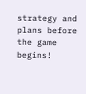strategy and plans before the game begins!